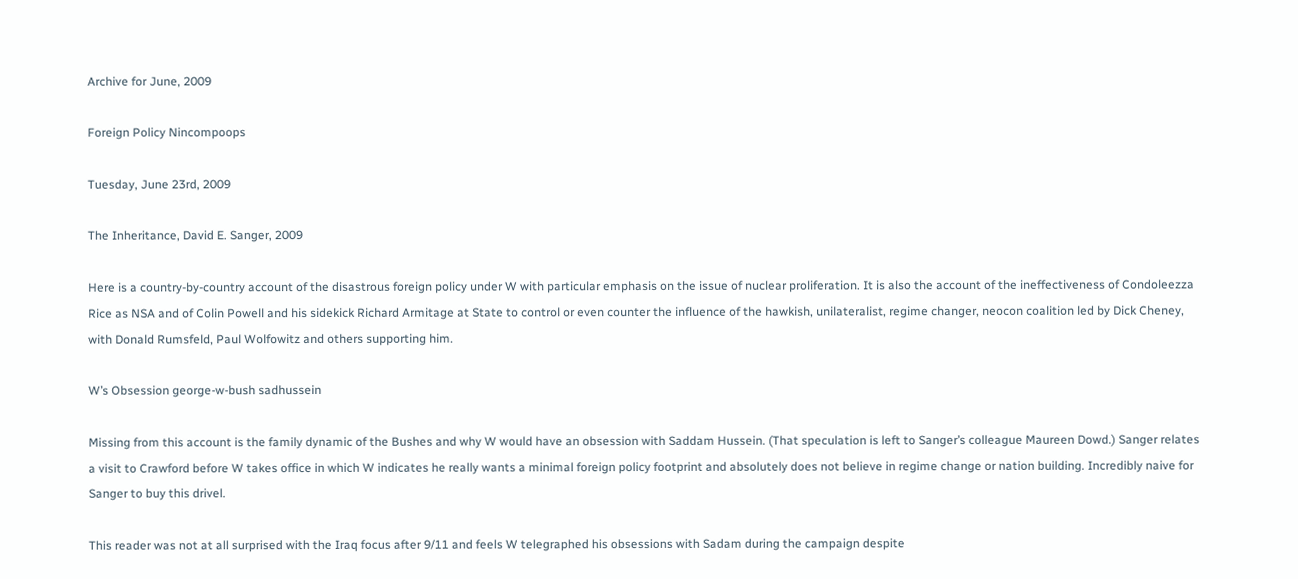Archive for June, 2009

Foreign Policy Nincompoops

Tuesday, June 23rd, 2009

The Inheritance, David E. Sanger, 2009

Here is a country-by-country account of the disastrous foreign policy under W with particular emphasis on the issue of nuclear proliferation. It is also the account of the ineffectiveness of Condoleezza Rice as NSA and of Colin Powell and his sidekick Richard Armitage at State to control or even counter the influence of the hawkish, unilateralist, regime changer, neocon coalition led by Dick Cheney, with Donald Rumsfeld, Paul Wolfowitz and others supporting him.

W’s Obsession george-w-bush sadhussein

Missing from this account is the family dynamic of the Bushes and why W would have an obsession with Saddam Hussein. (That speculation is left to Sanger’s colleague Maureen Dowd.) Sanger relates a visit to Crawford before W takes office in which W indicates he really wants a minimal foreign policy footprint and absolutely does not believe in regime change or nation building. Incredibly naive for Sanger to buy this drivel.

This reader was not at all surprised with the Iraq focus after 9/11 and feels W telegraphed his obsessions with Sadam during the campaign despite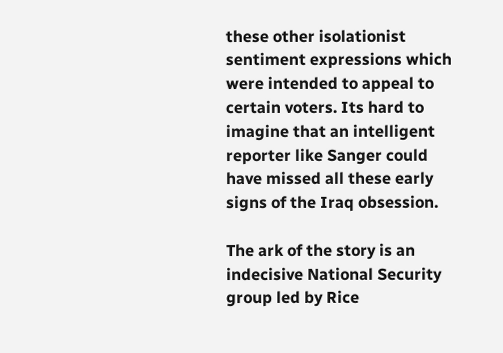these other isolationist sentiment expressions which were intended to appeal to certain voters. Its hard to imagine that an intelligent reporter like Sanger could have missed all these early signs of the Iraq obsession.

The ark of the story is an indecisive National Security group led by Rice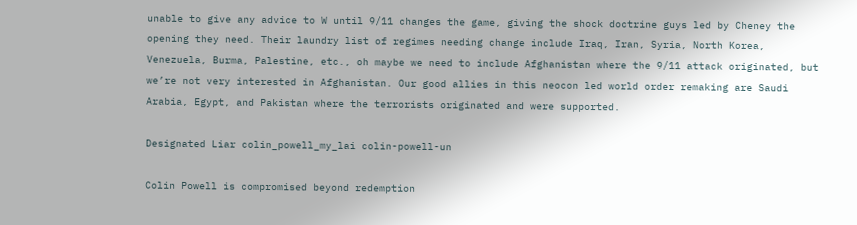unable to give any advice to W until 9/11 changes the game, giving the shock doctrine guys led by Cheney the opening they need. Their laundry list of regimes needing change include Iraq, Iran, Syria, North Korea, Venezuela, Burma, Palestine, etc., oh maybe we need to include Afghanistan where the 9/11 attack originated, but we’re not very interested in Afghanistan. Our good allies in this neocon led world order remaking are Saudi Arabia, Egypt, and Pakistan where the terrorists originated and were supported.

Designated Liar colin_powell_my_lai colin-powell-un

Colin Powell is compromised beyond redemption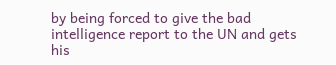by being forced to give the bad intelligence report to the UN and gets his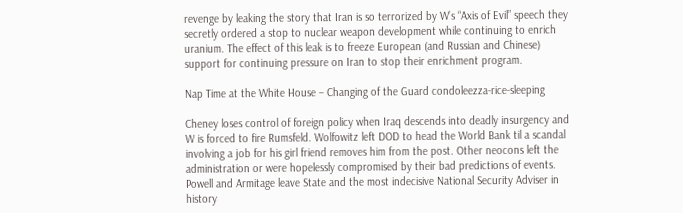revenge by leaking the story that Iran is so terrorized by W’s “Axis of Evil” speech they secretly ordered a stop to nuclear weapon development while continuing to enrich uranium. The effect of this leak is to freeze European (and Russian and Chinese) support for continuing pressure on Iran to stop their enrichment program.

Nap Time at the White House – Changing of the Guard condoleezza-rice-sleeping

Cheney loses control of foreign policy when Iraq descends into deadly insurgency and W is forced to fire Rumsfeld. Wolfowitz left DOD to head the World Bank til a scandal involving a job for his girl friend removes him from the post. Other neocons left the administration or were hopelessly compromised by their bad predictions of events. Powell and Armitage leave State and the most indecisive National Security Adviser in history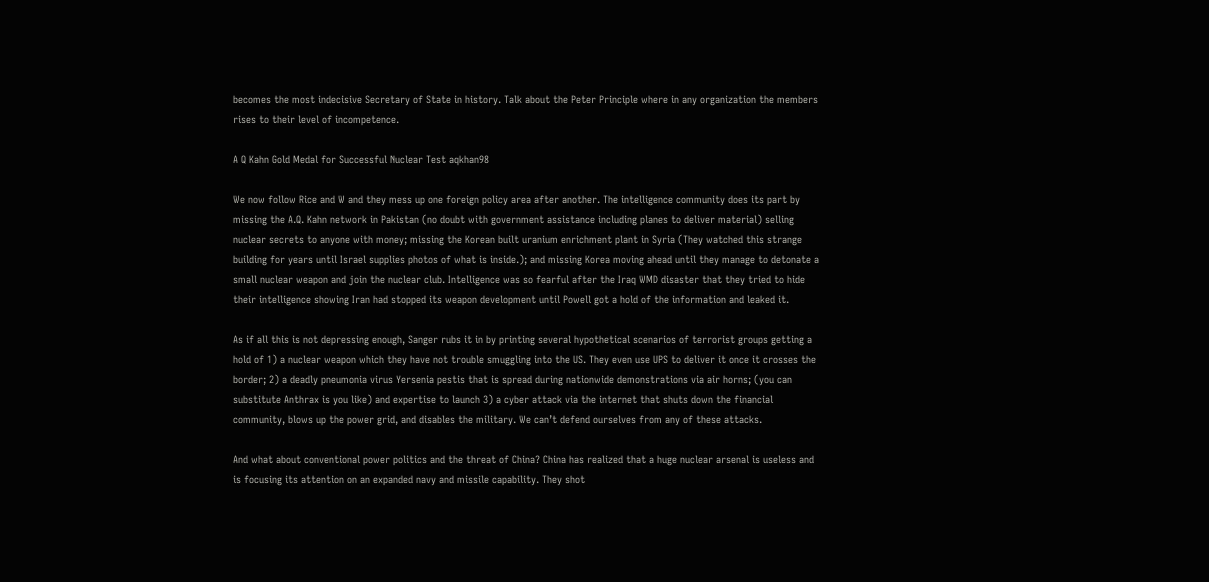becomes the most indecisive Secretary of State in history. Talk about the Peter Principle where in any organization the members rises to their level of incompetence.

A Q Kahn Gold Medal for Successful Nuclear Test aqkhan98

We now follow Rice and W and they mess up one foreign policy area after another. The intelligence community does its part by missing the A.Q. Kahn network in Pakistan (no doubt with government assistance including planes to deliver material) selling nuclear secrets to anyone with money; missing the Korean built uranium enrichment plant in Syria (They watched this strange building for years until Israel supplies photos of what is inside.); and missing Korea moving ahead until they manage to detonate a small nuclear weapon and join the nuclear club. Intelligence was so fearful after the Iraq WMD disaster that they tried to hide their intelligence showing Iran had stopped its weapon development until Powell got a hold of the information and leaked it.

As if all this is not depressing enough, Sanger rubs it in by printing several hypothetical scenarios of terrorist groups getting a hold of 1) a nuclear weapon which they have not trouble smuggling into the US. They even use UPS to deliver it once it crosses the border; 2) a deadly pneumonia virus Yersenia pestis that is spread during nationwide demonstrations via air horns; (you can substitute Anthrax is you like) and expertise to launch 3) a cyber attack via the internet that shuts down the financial community, blows up the power grid, and disables the military. We can’t defend ourselves from any of these attacks.

And what about conventional power politics and the threat of China? China has realized that a huge nuclear arsenal is useless and is focusing its attention on an expanded navy and missile capability. They shot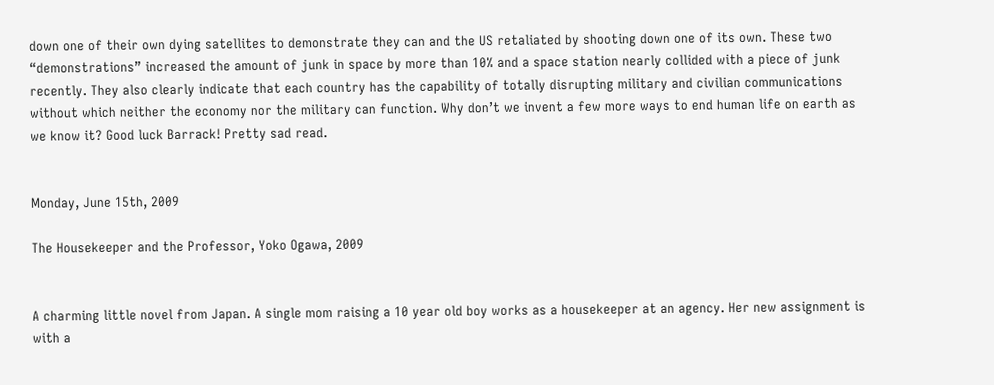down one of their own dying satellites to demonstrate they can and the US retaliated by shooting down one of its own. These two “demonstrations” increased the amount of junk in space by more than 10% and a space station nearly collided with a piece of junk recently. They also clearly indicate that each country has the capability of totally disrupting military and civilian communications without which neither the economy nor the military can function. Why don’t we invent a few more ways to end human life on earth as we know it? Good luck Barrack! Pretty sad read.


Monday, June 15th, 2009

The Housekeeper and the Professor, Yoko Ogawa, 2009


A charming little novel from Japan. A single mom raising a 10 year old boy works as a housekeeper at an agency. Her new assignment is with a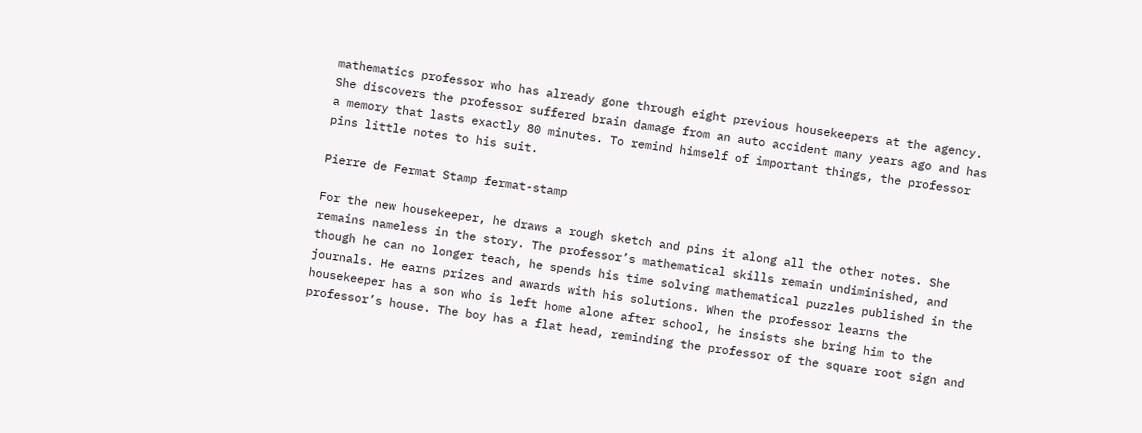mathematics professor who has already gone through eight previous housekeepers at the agency. She discovers the professor suffered brain damage from an auto accident many years ago and has a memory that lasts exactly 80 minutes. To remind himself of important things, the professor pins little notes to his suit.

Pierre de Fermat Stamp fermat-stamp

For the new housekeeper, he draws a rough sketch and pins it along all the other notes. She remains nameless in the story. The professor’s mathematical skills remain undiminished, and though he can no longer teach, he spends his time solving mathematical puzzles published in the journals. He earns prizes and awards with his solutions. When the professor learns the housekeeper has a son who is left home alone after school, he insists she bring him to the professor’s house. The boy has a flat head, reminding the professor of the square root sign and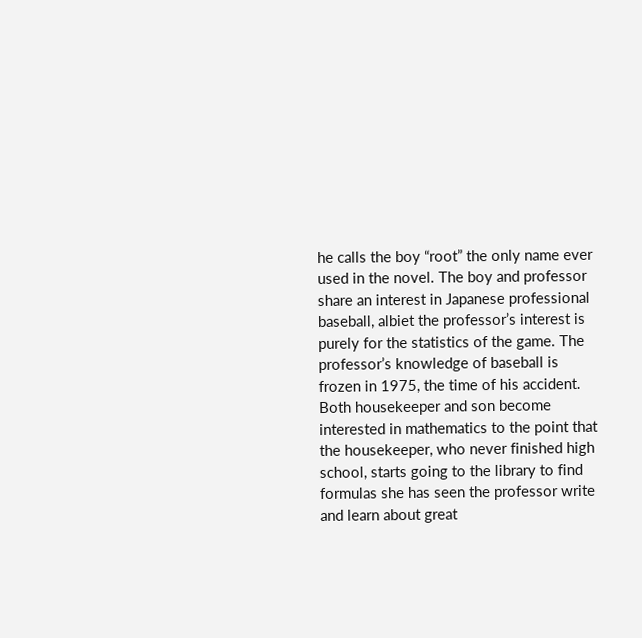he calls the boy “root” the only name ever used in the novel. The boy and professor share an interest in Japanese professional baseball, albiet the professor’s interest is purely for the statistics of the game. The professor’s knowledge of baseball is frozen in 1975, the time of his accident. Both housekeeper and son become interested in mathematics to the point that the housekeeper, who never finished high school, starts going to the library to find formulas she has seen the professor write and learn about great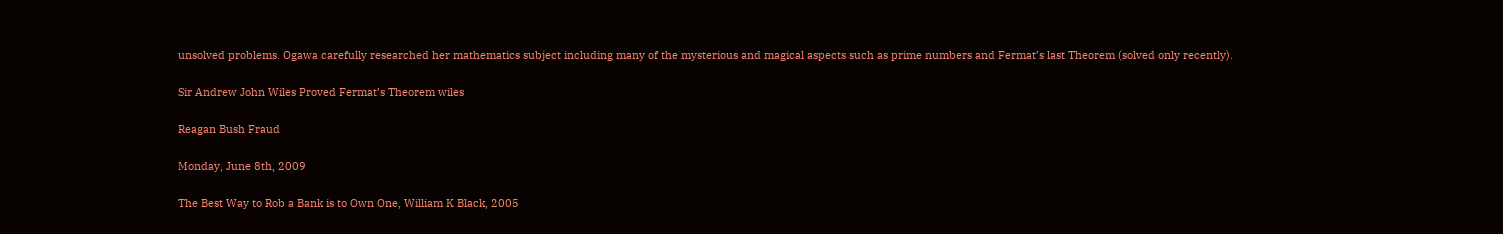unsolved problems. Ogawa carefully researched her mathematics subject including many of the mysterious and magical aspects such as prime numbers and Fermat’s last Theorem (solved only recently).

Sir Andrew John Wiles Proved Fermat’s Theorem wiles

Reagan Bush Fraud

Monday, June 8th, 2009

The Best Way to Rob a Bank is to Own One, William K Black, 2005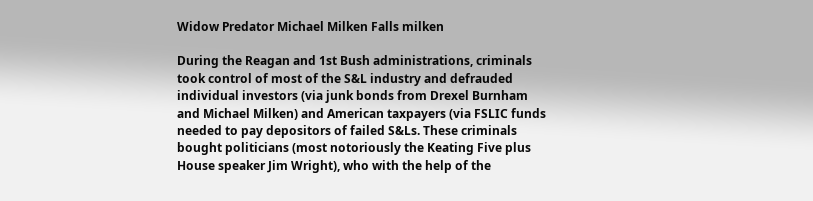Widow Predator Michael Milken Falls milken

During the Reagan and 1st Bush administrations, criminals took control of most of the S&L industry and defrauded individual investors (via junk bonds from Drexel Burnham and Michael Milken) and American taxpayers (via FSLIC funds needed to pay depositors of failed S&Ls. These criminals bought politicians (most notoriously the Keating Five plus House speaker Jim Wright), who with the help of the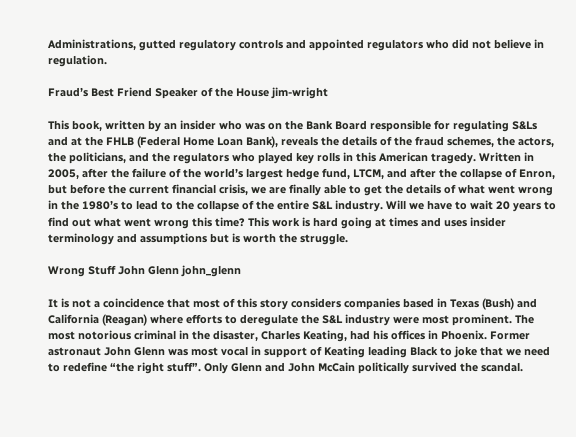Administrations, gutted regulatory controls and appointed regulators who did not believe in regulation.

Fraud’s Best Friend Speaker of the House jim-wright

This book, written by an insider who was on the Bank Board responsible for regulating S&Ls and at the FHLB (Federal Home Loan Bank), reveals the details of the fraud schemes, the actors, the politicians, and the regulators who played key rolls in this American tragedy. Written in 2005, after the failure of the world’s largest hedge fund, LTCM, and after the collapse of Enron, but before the current financial crisis, we are finally able to get the details of what went wrong in the 1980’s to lead to the collapse of the entire S&L industry. Will we have to wait 20 years to find out what went wrong this time? This work is hard going at times and uses insider terminology and assumptions but is worth the struggle.

Wrong Stuff John Glenn john_glenn

It is not a coincidence that most of this story considers companies based in Texas (Bush) and California (Reagan) where efforts to deregulate the S&L industry were most prominent. The most notorious criminal in the disaster, Charles Keating, had his offices in Phoenix. Former astronaut John Glenn was most vocal in support of Keating leading Black to joke that we need to redefine “the right stuff”. Only Glenn and John McCain politically survived the scandal.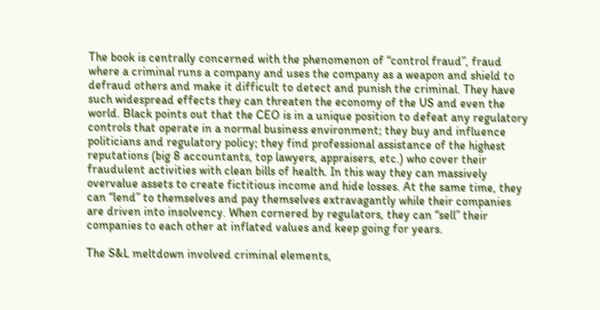The book is centrally concerned with the phenomenon of “control fraud”, fraud where a criminal runs a company and uses the company as a weapon and shield to defraud others and make it difficult to detect and punish the criminal. They have such widespread effects they can threaten the economy of the US and even the world. Black points out that the CEO is in a unique position to defeat any regulatory controls that operate in a normal business environment; they buy and influence politicians and regulatory policy; they find professional assistance of the highest reputations (big 8 accountants, top lawyers, appraisers, etc.) who cover their fraudulent activities with clean bills of health. In this way they can massively overvalue assets to create fictitious income and hide losses. At the same time, they can “lend” to themselves and pay themselves extravagantly while their companies are driven into insolvency. When cornered by regulators, they can “sell” their companies to each other at inflated values and keep going for years.

The S&L meltdown involved criminal elements,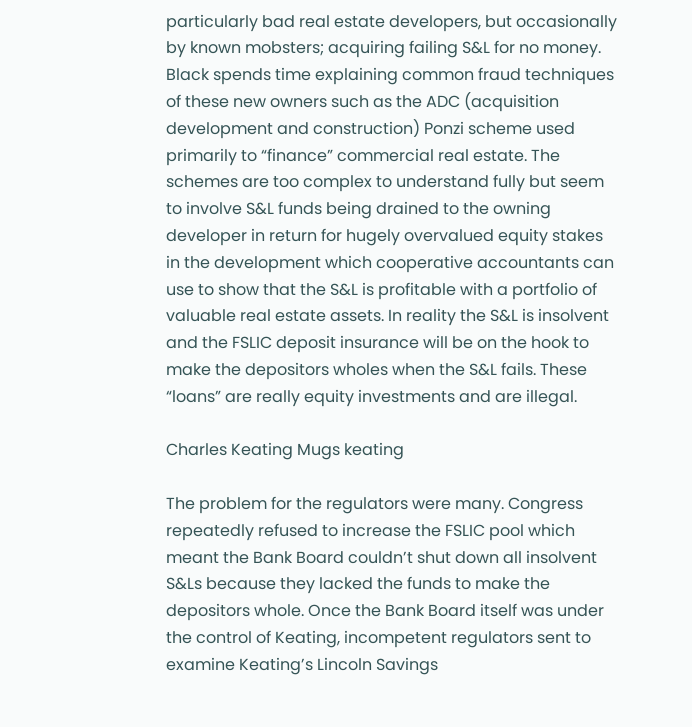particularly bad real estate developers, but occasionally by known mobsters; acquiring failing S&L for no money. Black spends time explaining common fraud techniques of these new owners such as the ADC (acquisition development and construction) Ponzi scheme used primarily to “finance” commercial real estate. The schemes are too complex to understand fully but seem to involve S&L funds being drained to the owning developer in return for hugely overvalued equity stakes in the development which cooperative accountants can use to show that the S&L is profitable with a portfolio of valuable real estate assets. In reality the S&L is insolvent and the FSLIC deposit insurance will be on the hook to make the depositors wholes when the S&L fails. These “loans” are really equity investments and are illegal.

Charles Keating Mugs keating

The problem for the regulators were many. Congress repeatedly refused to increase the FSLIC pool which meant the Bank Board couldn’t shut down all insolvent S&Ls because they lacked the funds to make the depositors whole. Once the Bank Board itself was under the control of Keating, incompetent regulators sent to examine Keating’s Lincoln Savings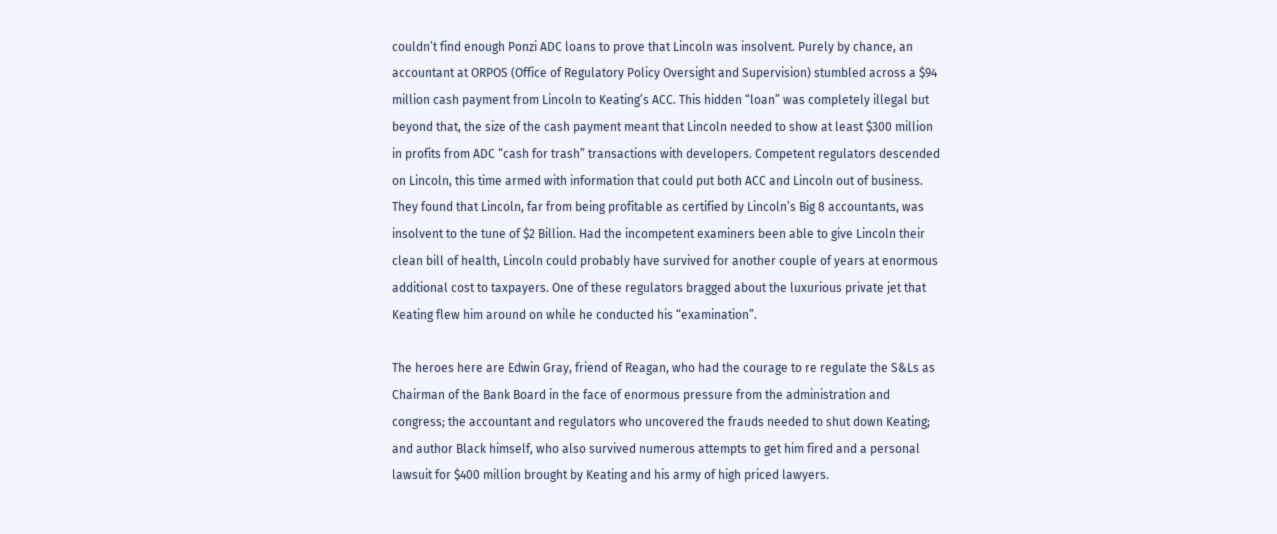couldn’t find enough Ponzi ADC loans to prove that Lincoln was insolvent. Purely by chance, an accountant at ORPOS (Office of Regulatory Policy Oversight and Supervision) stumbled across a $94 million cash payment from Lincoln to Keating’s ACC. This hidden “loan” was completely illegal but beyond that, the size of the cash payment meant that Lincoln needed to show at least $300 million in profits from ADC “cash for trash” transactions with developers. Competent regulators descended on Lincoln, this time armed with information that could put both ACC and Lincoln out of business. They found that Lincoln, far from being profitable as certified by Lincoln’s Big 8 accountants, was insolvent to the tune of $2 Billion. Had the incompetent examiners been able to give Lincoln their clean bill of health, Lincoln could probably have survived for another couple of years at enormous additional cost to taxpayers. One of these regulators bragged about the luxurious private jet that Keating flew him around on while he conducted his “examination”.

The heroes here are Edwin Gray, friend of Reagan, who had the courage to re regulate the S&Ls as Chairman of the Bank Board in the face of enormous pressure from the administration and congress; the accountant and regulators who uncovered the frauds needed to shut down Keating; and author Black himself, who also survived numerous attempts to get him fired and a personal lawsuit for $400 million brought by Keating and his army of high priced lawyers.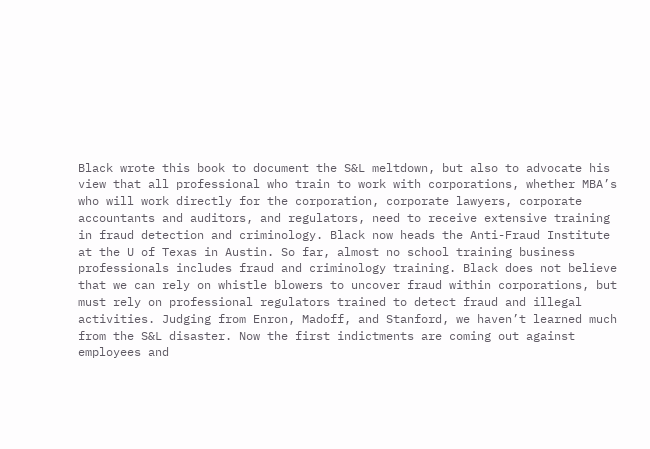Black wrote this book to document the S&L meltdown, but also to advocate his view that all professional who train to work with corporations, whether MBA’s who will work directly for the corporation, corporate lawyers, corporate accountants and auditors, and regulators, need to receive extensive training in fraud detection and criminology. Black now heads the Anti-Fraud Institute at the U of Texas in Austin. So far, almost no school training business professionals includes fraud and criminology training. Black does not believe that we can rely on whistle blowers to uncover fraud within corporations, but must rely on professional regulators trained to detect fraud and illegal activities. Judging from Enron, Madoff, and Stanford, we haven’t learned much from the S&L disaster. Now the first indictments are coming out against employees and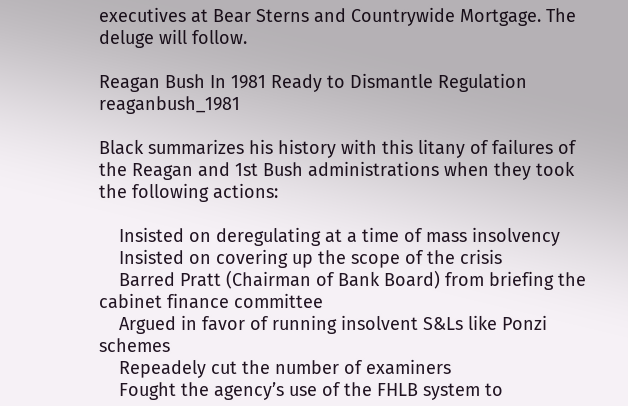executives at Bear Sterns and Countrywide Mortgage. The deluge will follow.

Reagan Bush In 1981 Ready to Dismantle Regulation reaganbush_1981

Black summarizes his history with this litany of failures of the Reagan and 1st Bush administrations when they took the following actions:

    Insisted on deregulating at a time of mass insolvency
    Insisted on covering up the scope of the crisis
    Barred Pratt (Chairman of Bank Board) from briefing the cabinet finance committee
    Argued in favor of running insolvent S&Ls like Ponzi schemes
    Repeadely cut the number of examiners
    Fought the agency’s use of the FHLB system to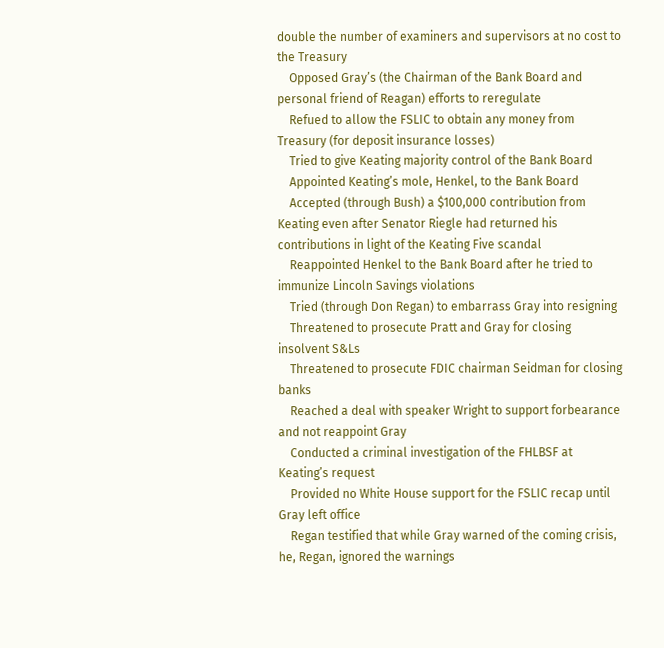double the number of examiners and supervisors at no cost to the Treasury
    Opposed Gray’s (the Chairman of the Bank Board and personal friend of Reagan) efforts to reregulate
    Refued to allow the FSLIC to obtain any money from Treasury (for deposit insurance losses)
    Tried to give Keating majority control of the Bank Board
    Appointed Keating’s mole, Henkel, to the Bank Board
    Accepted (through Bush) a $100,000 contribution from Keating even after Senator Riegle had returned his contributions in light of the Keating Five scandal
    Reappointed Henkel to the Bank Board after he tried to immunize Lincoln Savings violations
    Tried (through Don Regan) to embarrass Gray into resigning
    Threatened to prosecute Pratt and Gray for closing insolvent S&Ls
    Threatened to prosecute FDIC chairman Seidman for closing banks
    Reached a deal with speaker Wright to support forbearance and not reappoint Gray
    Conducted a criminal investigation of the FHLBSF at Keating’s request
    Provided no White House support for the FSLIC recap until Gray left office
    Regan testified that while Gray warned of the coming crisis, he, Regan, ignored the warnings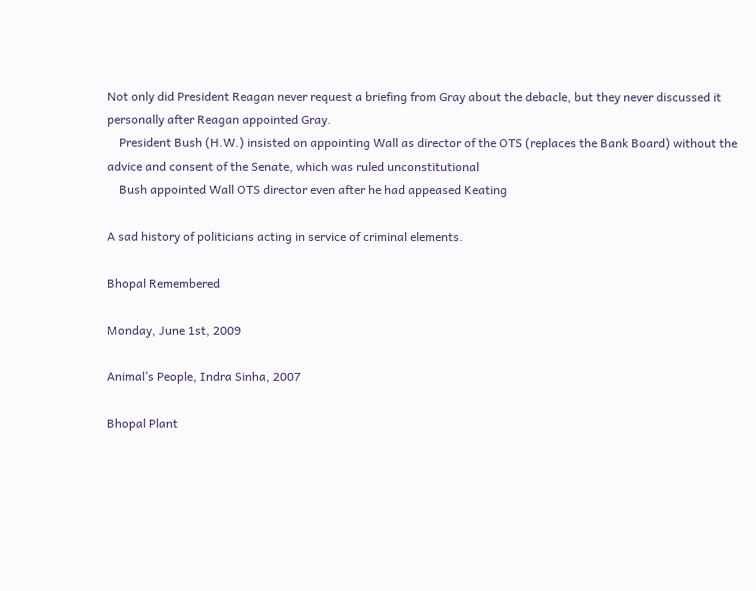Not only did President Reagan never request a briefing from Gray about the debacle, but they never discussed it personally after Reagan appointed Gray.
    President Bush (H.W.) insisted on appointing Wall as director of the OTS (replaces the Bank Board) without the advice and consent of the Senate, which was ruled unconstitutional
    Bush appointed Wall OTS director even after he had appeased Keating

A sad history of politicians acting in service of criminal elements.

Bhopal Remembered

Monday, June 1st, 2009

Animal’s People, Indra Sinha, 2007

Bhopal Plant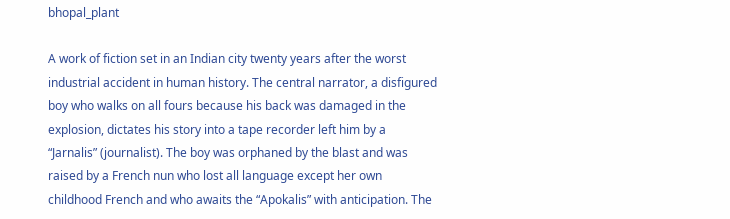bhopal_plant

A work of fiction set in an Indian city twenty years after the worst industrial accident in human history. The central narrator, a disfigured boy who walks on all fours because his back was damaged in the explosion, dictates his story into a tape recorder left him by a “Jarnalis” (journalist). The boy was orphaned by the blast and was raised by a French nun who lost all language except her own childhood French and who awaits the “Apokalis” with anticipation. The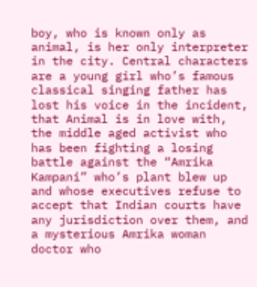boy, who is known only as animal, is her only interpreter in the city. Central characters are a young girl who’s famous classical singing father has lost his voice in the incident, that Animal is in love with, the middle aged activist who has been fighting a losing battle against the “Amrika Kampani” who’s plant blew up and whose executives refuse to accept that Indian courts have any jurisdiction over them, and a mysterious Amrika woman doctor who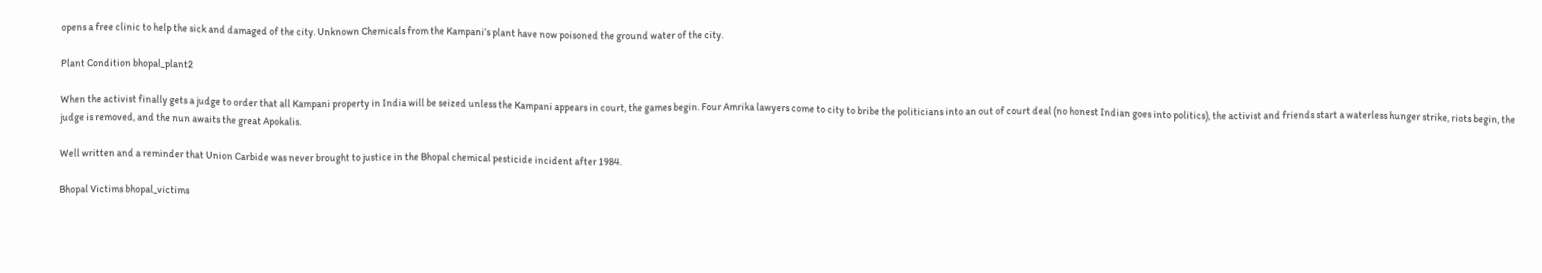opens a free clinic to help the sick and damaged of the city. Unknown Chemicals from the Kampani’s plant have now poisoned the ground water of the city.

Plant Condition bhopal_plant2

When the activist finally gets a judge to order that all Kampani property in India will be seized unless the Kampani appears in court, the games begin. Four Amrika lawyers come to city to bribe the politicians into an out of court deal (no honest Indian goes into politics), the activist and friends start a waterless hunger strike, riots begin, the judge is removed, and the nun awaits the great Apokalis.

Well written and a reminder that Union Carbide was never brought to justice in the Bhopal chemical pesticide incident after 1984.

Bhopal Victims bhopal_victims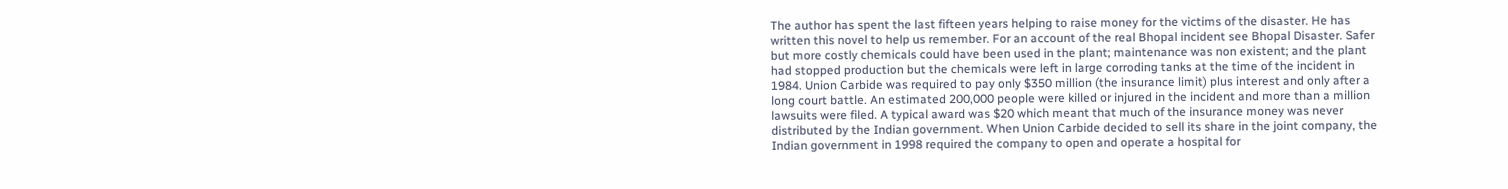The author has spent the last fifteen years helping to raise money for the victims of the disaster. He has written this novel to help us remember. For an account of the real Bhopal incident see Bhopal Disaster. Safer but more costly chemicals could have been used in the plant; maintenance was non existent; and the plant had stopped production but the chemicals were left in large corroding tanks at the time of the incident in 1984. Union Carbide was required to pay only $350 million (the insurance limit) plus interest and only after a long court battle. An estimated 200,000 people were killed or injured in the incident and more than a million lawsuits were filed. A typical award was $20 which meant that much of the insurance money was never distributed by the Indian government. When Union Carbide decided to sell its share in the joint company, the Indian government in 1998 required the company to open and operate a hospital for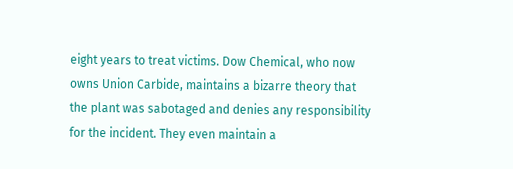eight years to treat victims. Dow Chemical, who now owns Union Carbide, maintains a bizarre theory that the plant was sabotaged and denies any responsibility for the incident. They even maintain a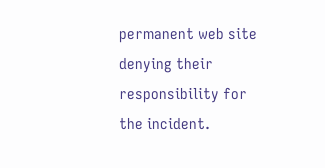permanent web site denying their responsibility for the incident.